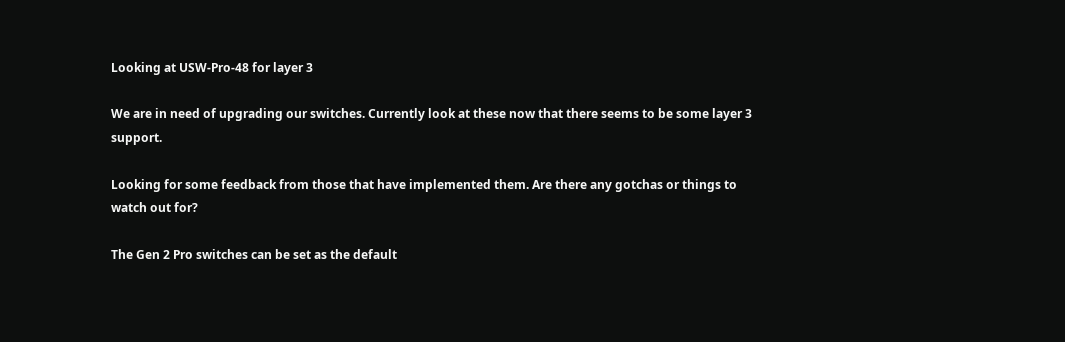Looking at USW-Pro-48 for layer 3

We are in need of upgrading our switches. Currently look at these now that there seems to be some layer 3 support.

Looking for some feedback from those that have implemented them. Are there any gotchas or things to watch out for?

The Gen 2 Pro switches can be set as the default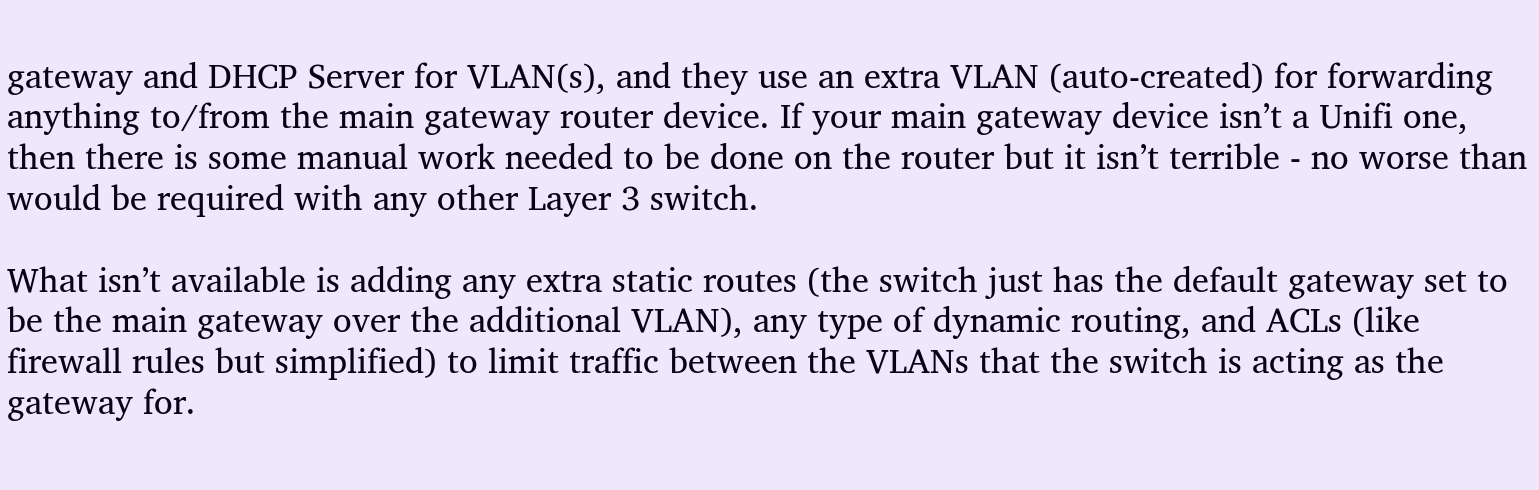gateway and DHCP Server for VLAN(s), and they use an extra VLAN (auto-created) for forwarding anything to/from the main gateway router device. If your main gateway device isn’t a Unifi one, then there is some manual work needed to be done on the router but it isn’t terrible - no worse than would be required with any other Layer 3 switch.

What isn’t available is adding any extra static routes (the switch just has the default gateway set to be the main gateway over the additional VLAN), any type of dynamic routing, and ACLs (like firewall rules but simplified) to limit traffic between the VLANs that the switch is acting as the gateway for.